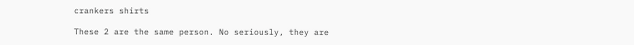crankers shirts

These 2 are the same person. No seriously, they are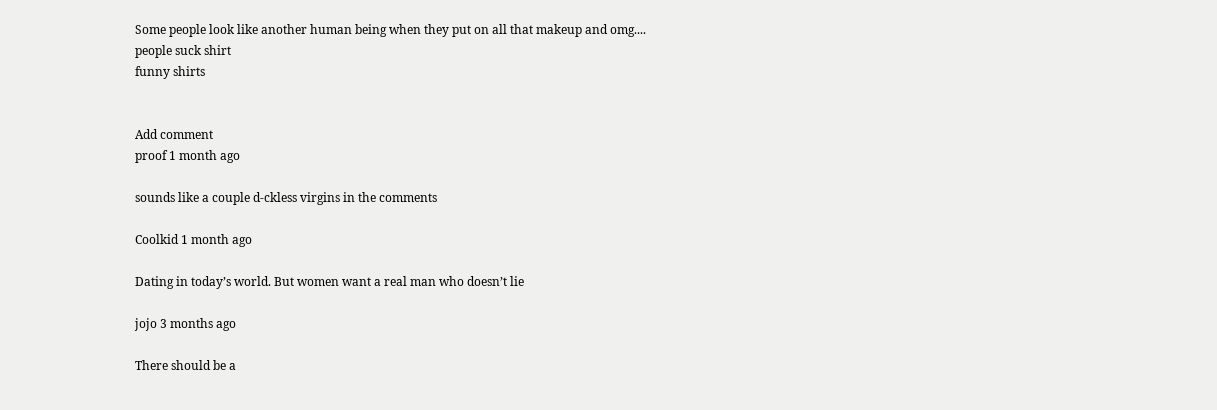Some people look like another human being when they put on all that makeup and omg....
people suck shirt
funny shirts


Add comment
proof 1 month ago

sounds like a couple d-ckless virgins in the comments

Coolkid 1 month ago

Dating in today’s world. But women want a real man who doesn’t lie

jojo 3 months ago

There should be a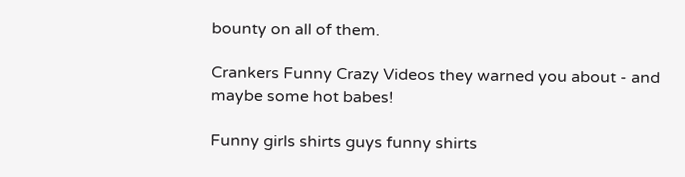bounty on all of them.

Crankers Funny Crazy Videos they warned you about - and maybe some hot babes!

Funny girls shirts guys funny shirts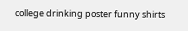college drinking poster funny shirts